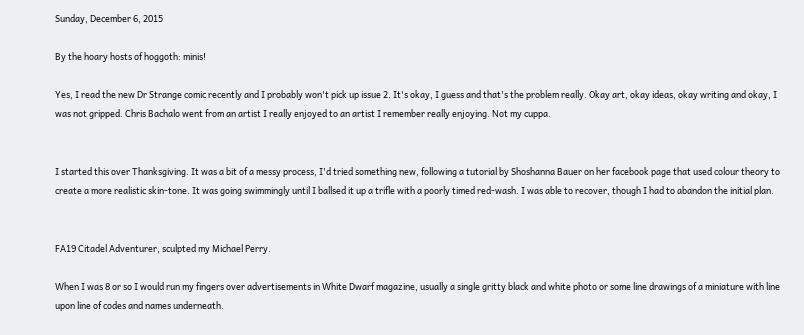Sunday, December 6, 2015

By the hoary hosts of hoggoth: minis!

Yes, I read the new Dr Strange comic recently and I probably won't pick up issue 2. It's okay, I guess and that's the problem really. Okay art, okay ideas, okay writing and okay, I was not gripped. Chris Bachalo went from an artist I really enjoyed to an artist I remember really enjoying. Not my cuppa.


I started this over Thanksgiving. It was a bit of a messy process, I'd tried something new, following a tutorial by Shoshanna Bauer on her facebook page that used colour theory to create a more realistic skin-tone. It was going swimmingly until I ballsed it up a trifle with a poorly timed red-wash. I was able to recover, though I had to abandon the initial plan.


FA19 Citadel Adventurer, sculpted my Michael Perry.

When I was 8 or so I would run my fingers over advertisements in White Dwarf magazine, usually a single gritty black and white photo or some line drawings of a miniature with line upon line of codes and names underneath.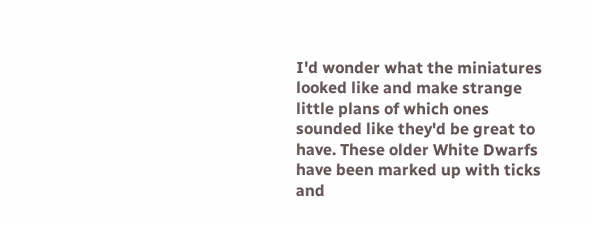I'd wonder what the miniatures looked like and make strange little plans of which ones sounded like they'd be great to have. These older White Dwarfs have been marked up with ticks and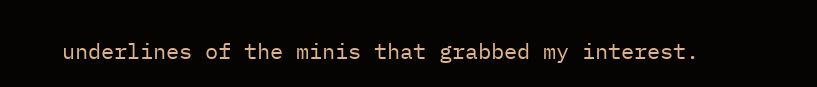underlines of the minis that grabbed my interest.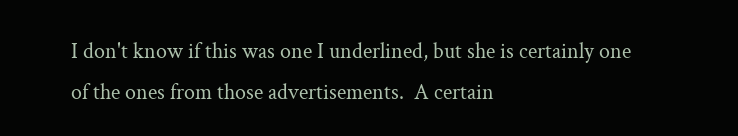I don't know if this was one I underlined, but she is certainly one of the ones from those advertisements.  A certain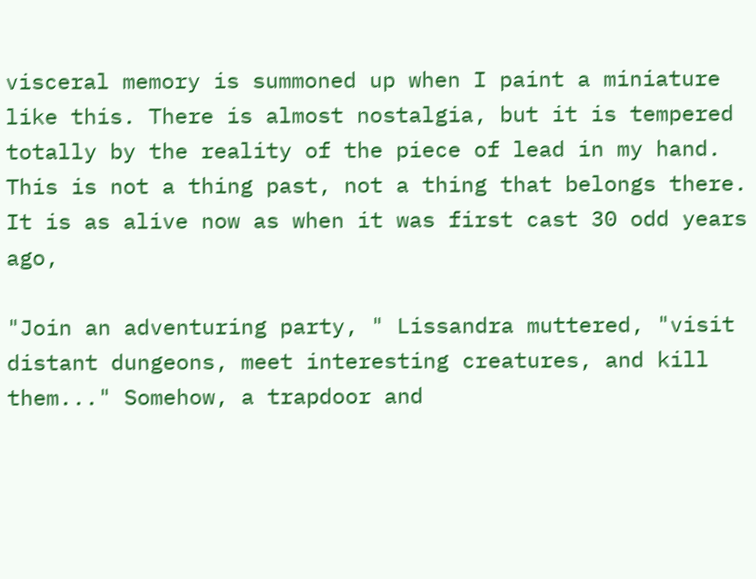visceral memory is summoned up when I paint a miniature like this. There is almost nostalgia, but it is tempered totally by the reality of the piece of lead in my hand. This is not a thing past, not a thing that belongs there. It is as alive now as when it was first cast 30 odd years ago,

"Join an adventuring party, " Lissandra muttered, "visit distant dungeons, meet interesting creatures, and kill them..." Somehow, a trapdoor and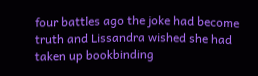four battles ago the joke had become truth and Lissandra wished she had taken up bookbinding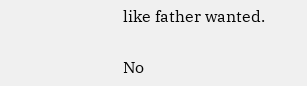like father wanted.

No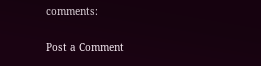comments:

Post a Comment